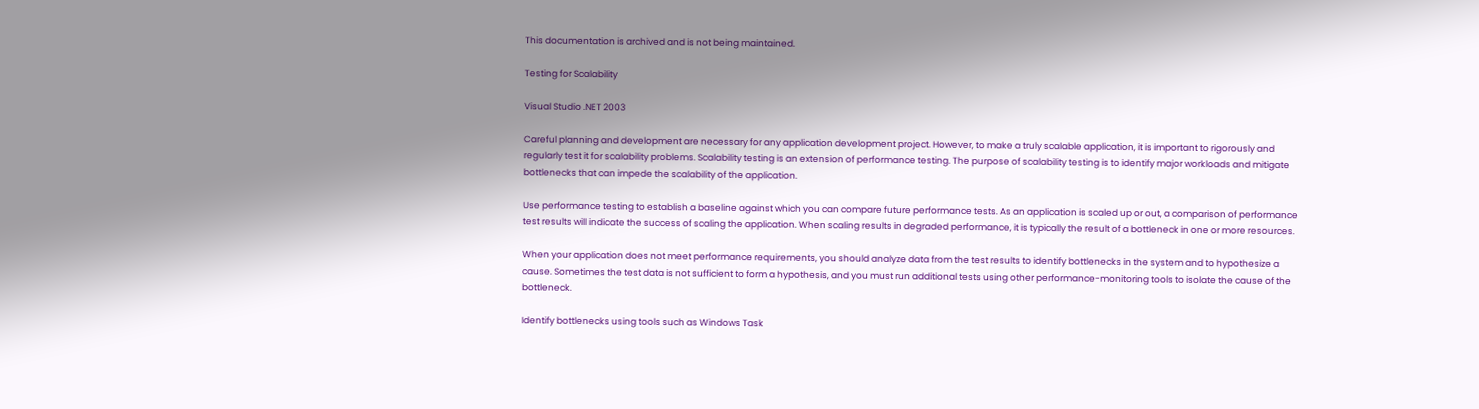This documentation is archived and is not being maintained.

Testing for Scalability

Visual Studio .NET 2003

Careful planning and development are necessary for any application development project. However, to make a truly scalable application, it is important to rigorously and regularly test it for scalability problems. Scalability testing is an extension of performance testing. The purpose of scalability testing is to identify major workloads and mitigate bottlenecks that can impede the scalability of the application.

Use performance testing to establish a baseline against which you can compare future performance tests. As an application is scaled up or out, a comparison of performance test results will indicate the success of scaling the application. When scaling results in degraded performance, it is typically the result of a bottleneck in one or more resources.

When your application does not meet performance requirements, you should analyze data from the test results to identify bottlenecks in the system and to hypothesize a cause. Sometimes the test data is not sufficient to form a hypothesis, and you must run additional tests using other performance-monitoring tools to isolate the cause of the bottleneck.

Identify bottlenecks using tools such as Windows Task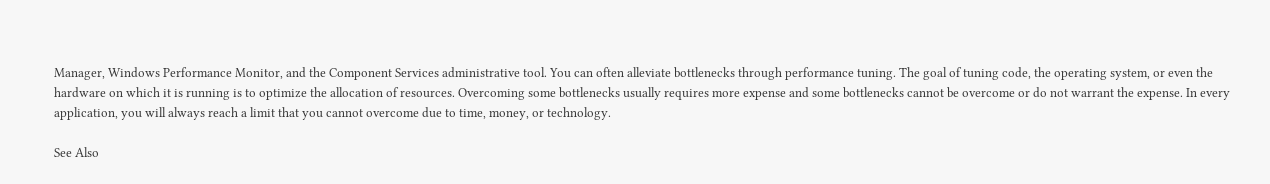Manager, Windows Performance Monitor, and the Component Services administrative tool. You can often alleviate bottlenecks through performance tuning. The goal of tuning code, the operating system, or even the hardware on which it is running is to optimize the allocation of resources. Overcoming some bottlenecks usually requires more expense and some bottlenecks cannot be overcome or do not warrant the expense. In every application, you will always reach a limit that you cannot overcome due to time, money, or technology.

See Also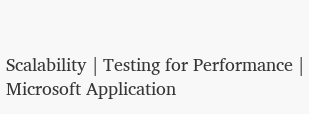Scalability | Testing for Performance | Microsoft Application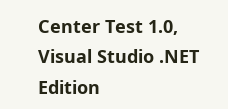Center Test 1.0, Visual Studio .NET Edition